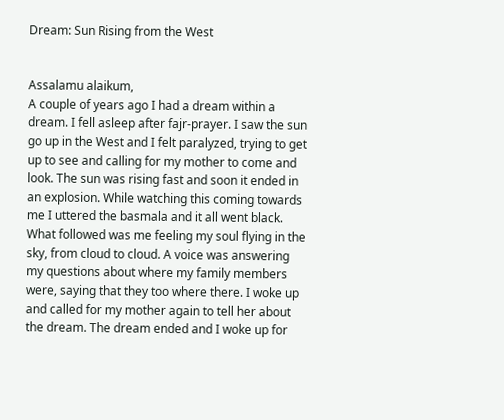Dream: Sun Rising from the West


Assalamu alaikum,
A couple of years ago I had a dream within a dream. I fell asleep after fajr-prayer. I saw the sun go up in the West and I felt paralyzed, trying to get up to see and calling for my mother to come and look. The sun was rising fast and soon it ended in an explosion. While watching this coming towards me I uttered the basmala and it all went black. What followed was me feeling my soul flying in the sky, from cloud to cloud. A voice was answering my questions about where my family members were, saying that they too where there. I woke up and called for my mother again to tell her about the dream. The dream ended and I woke up for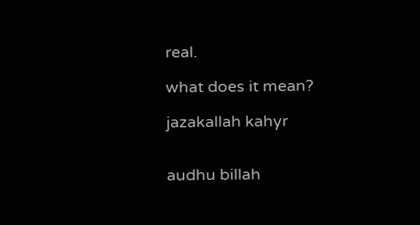real.

what does it mean?

jazakallah kahyr


audhu billah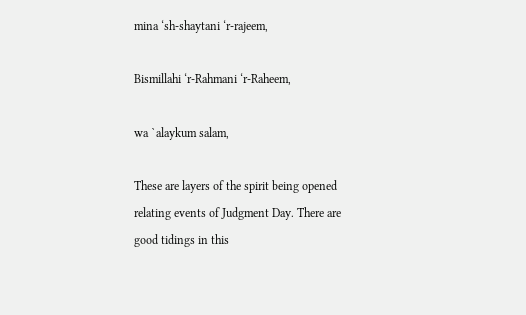mina ‘sh-shaytani ‘r-rajeem,

Bismillahi ‘r-Rahmani ‘r-Raheem,

wa `alaykum salam,

These are layers of the spirit being opened relating events of Judgment Day. There are good tidings in this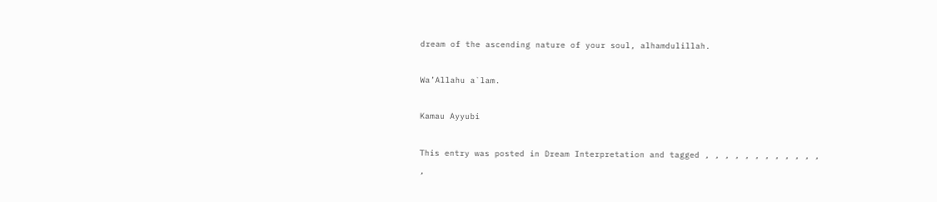dream of the ascending nature of your soul, alhamdulillah.

Wa’Allahu a`lam.

Kamau Ayyubi

This entry was posted in Dream Interpretation and tagged , , , , , , , , , , , , ,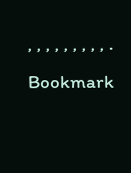, , , , , , , , , . Bookmark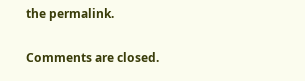the permalink.

Comments are closed.